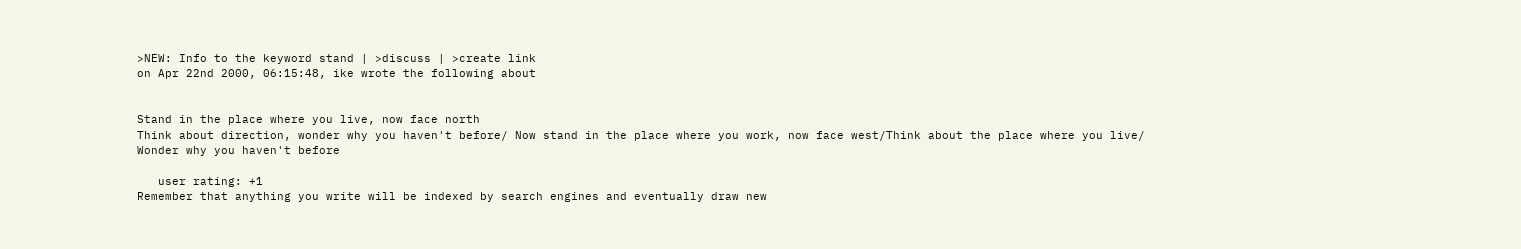>NEW: Info to the keyword stand | >discuss | >create link
on Apr 22nd 2000, 06:15:48, ike wrote the following about


Stand in the place where you live, now face north
Think about direction, wonder why you haven't before/ Now stand in the place where you work, now face west/Think about the place where you live/
Wonder why you haven't before

   user rating: +1
Remember that anything you write will be indexed by search engines and eventually draw new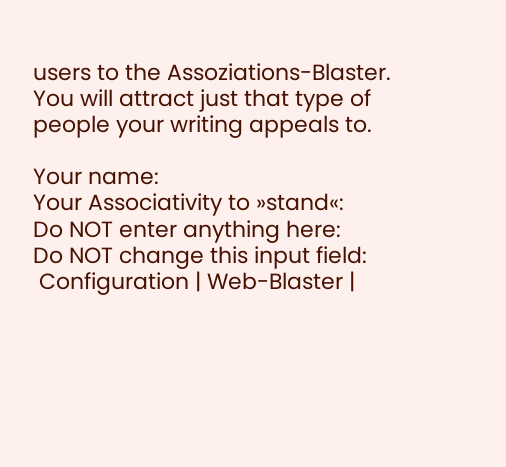users to the Assoziations-Blaster. You will attract just that type of people your writing appeals to.

Your name:
Your Associativity to »stand«:
Do NOT enter anything here:
Do NOT change this input field:
 Configuration | Web-Blaster |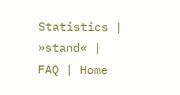Statistics | »stand« | FAQ | Home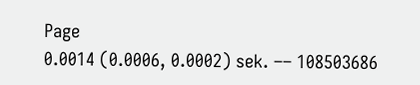Page
0.0014 (0.0006, 0.0002) sek. –– 108503686